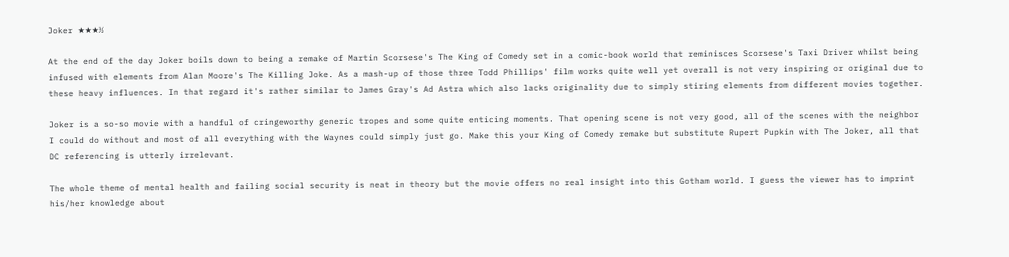Joker ★★★½

At the end of the day Joker boils down to being a remake of Martin Scorsese's The King of Comedy set in a comic-book world that reminisces Scorsese's Taxi Driver whilst being infused with elements from Alan Moore's The Killing Joke. As a mash-up of those three Todd Phillips' film works quite well yet overall is not very inspiring or original due to these heavy influences. In that regard it's rather similar to James Gray's Ad Astra which also lacks originality due to simply stiring elements from different movies together.

Joker is a so-so movie with a handful of cringeworthy generic tropes and some quite enticing moments. That opening scene is not very good, all of the scenes with the neighbor I could do without and most of all everything with the Waynes could simply just go. Make this your King of Comedy remake but substitute Rupert Pupkin with The Joker, all that DC referencing is utterly irrelevant.

The whole theme of mental health and failing social security is neat in theory but the movie offers no real insight into this Gotham world. I guess the viewer has to imprint his/her knowledge about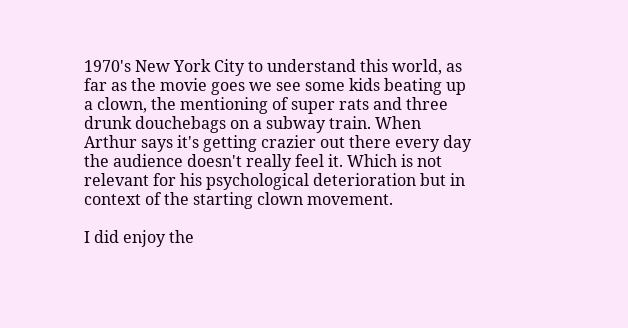1970's New York City to understand this world, as far as the movie goes we see some kids beating up a clown, the mentioning of super rats and three drunk douchebags on a subway train. When Arthur says it's getting crazier out there every day the audience doesn't really feel it. Which is not relevant for his psychological deterioration but in context of the starting clown movement.

I did enjoy the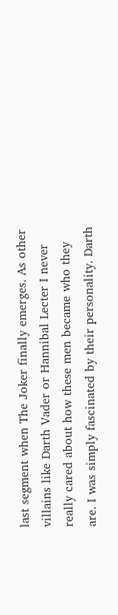last segment when The Joker finally emerges. As other villains like Darth Vader or Hannibal Lecter I never really cared about how these men became who they are. I was simply fascinated by their personality. Darth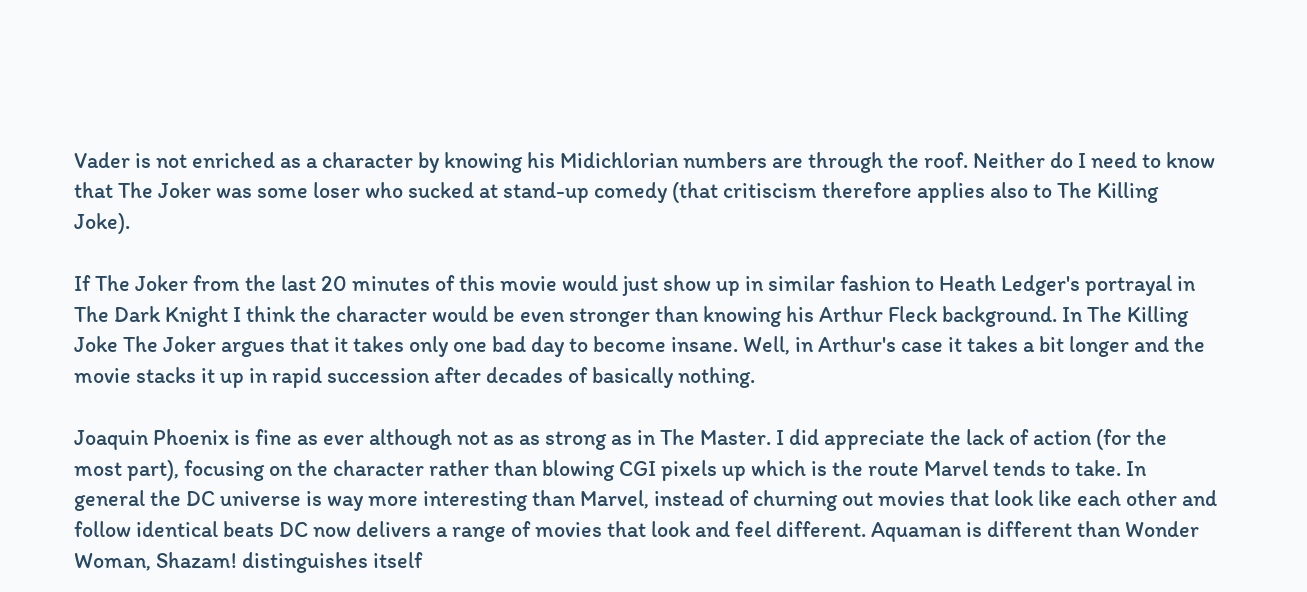Vader is not enriched as a character by knowing his Midichlorian numbers are through the roof. Neither do I need to know that The Joker was some loser who sucked at stand-up comedy (that critiscism therefore applies also to The Killing Joke).

If The Joker from the last 20 minutes of this movie would just show up in similar fashion to Heath Ledger's portrayal in The Dark Knight I think the character would be even stronger than knowing his Arthur Fleck background. In The Killing Joke The Joker argues that it takes only one bad day to become insane. Well, in Arthur's case it takes a bit longer and the movie stacks it up in rapid succession after decades of basically nothing.

Joaquin Phoenix is fine as ever although not as as strong as in The Master. I did appreciate the lack of action (for the most part), focusing on the character rather than blowing CGI pixels up which is the route Marvel tends to take. In general the DC universe is way more interesting than Marvel, instead of churning out movies that look like each other and follow identical beats DC now delivers a range of movies that look and feel different. Aquaman is different than Wonder Woman, Shazam! distinguishes itself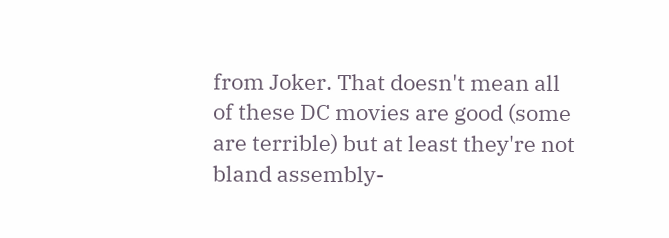from Joker. That doesn't mean all of these DC movies are good (some are terrible) but at least they're not bland assembly-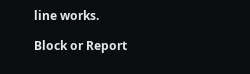line works.

Block or Report